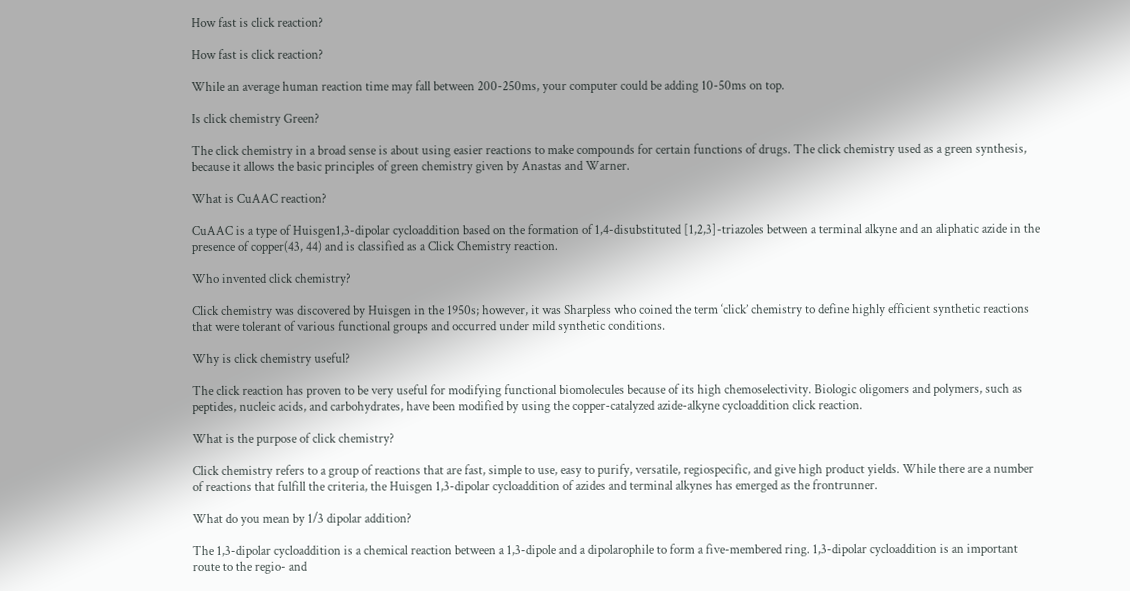How fast is click reaction?

How fast is click reaction?

While an average human reaction time may fall between 200-250ms, your computer could be adding 10-50ms on top.

Is click chemistry Green?

The click chemistry in a broad sense is about using easier reactions to make compounds for certain functions of drugs. The click chemistry used as a green synthesis, because it allows the basic principles of green chemistry given by Anastas and Warner.

What is CuAAC reaction?

CuAAC is a type of Huisgen1,3-dipolar cycloaddition based on the formation of 1,4-disubstituted [1,2,3]-triazoles between a terminal alkyne and an aliphatic azide in the presence of copper(43, 44) and is classified as a Click Chemistry reaction.

Who invented click chemistry?

Click chemistry was discovered by Huisgen in the 1950s; however, it was Sharpless who coined the term ‘click’ chemistry to define highly efficient synthetic reactions that were tolerant of various functional groups and occurred under mild synthetic conditions.

Why is click chemistry useful?

The click reaction has proven to be very useful for modifying functional biomolecules because of its high chemoselectivity. Biologic oligomers and polymers, such as peptides, nucleic acids, and carbohydrates, have been modified by using the copper-catalyzed azide-alkyne cycloaddition click reaction.

What is the purpose of click chemistry?

Click chemistry refers to a group of reactions that are fast, simple to use, easy to purify, versatile, regiospecific, and give high product yields. While there are a number of reactions that fulfill the criteria, the Huisgen 1,3-dipolar cycloaddition of azides and terminal alkynes has emerged as the frontrunner.

What do you mean by 1/3 dipolar addition?

The 1,3-dipolar cycloaddition is a chemical reaction between a 1,3-dipole and a dipolarophile to form a five-membered ring. 1,3-dipolar cycloaddition is an important route to the regio- and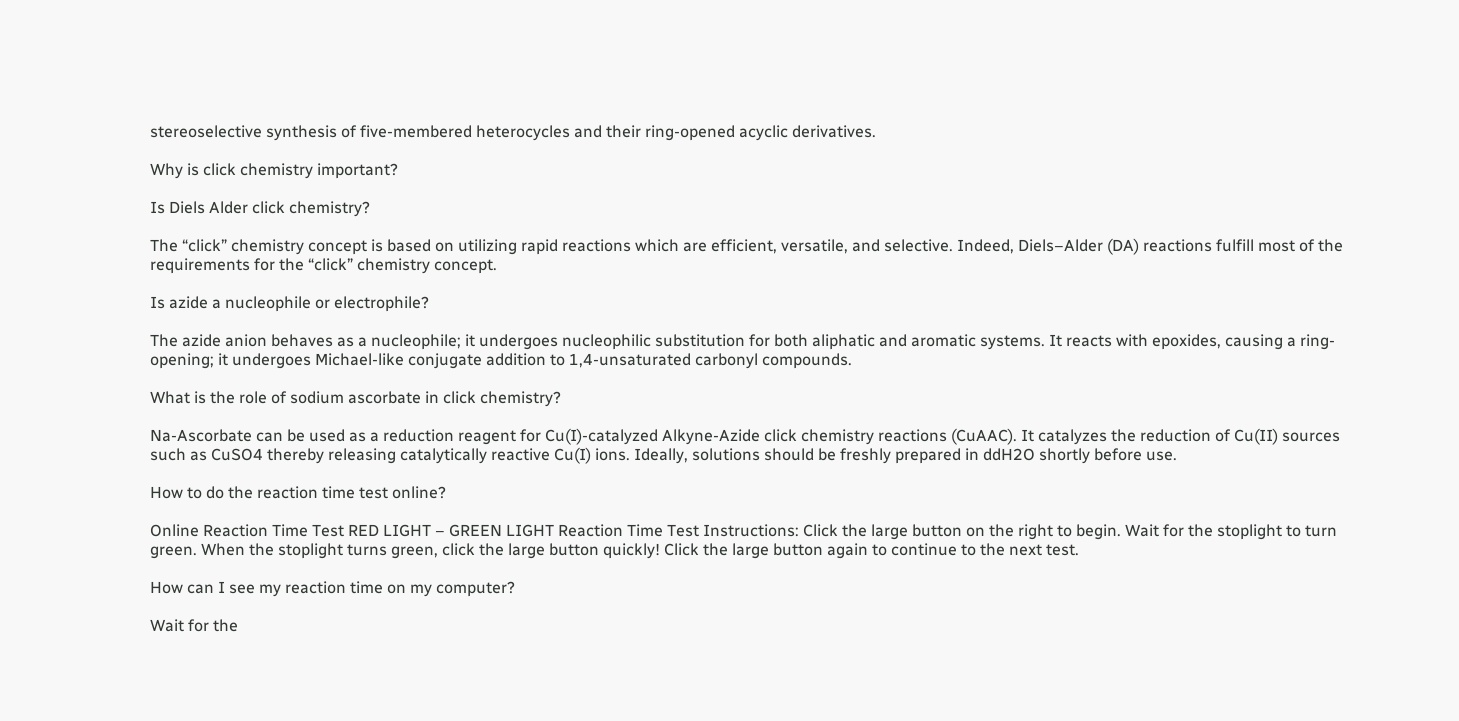stereoselective synthesis of five-membered heterocycles and their ring-opened acyclic derivatives.

Why is click chemistry important?

Is Diels Alder click chemistry?

The “click” chemistry concept is based on utilizing rapid reactions which are efficient, versatile, and selective. Indeed, Diels–Alder (DA) reactions fulfill most of the requirements for the “click” chemistry concept.

Is azide a nucleophile or electrophile?

The azide anion behaves as a nucleophile; it undergoes nucleophilic substitution for both aliphatic and aromatic systems. It reacts with epoxides, causing a ring-opening; it undergoes Michael-like conjugate addition to 1,4-unsaturated carbonyl compounds.

What is the role of sodium ascorbate in click chemistry?

Na-Ascorbate can be used as a reduction reagent for Cu(I)-catalyzed Alkyne-Azide click chemistry reactions (CuAAC). It catalyzes the reduction of Cu(II) sources such as CuSO4 thereby releasing catalytically reactive Cu(I) ions. Ideally, solutions should be freshly prepared in ddH2O shortly before use.

How to do the reaction time test online?

Online Reaction Time Test RED LIGHT – GREEN LIGHT Reaction Time Test Instructions: Click the large button on the right to begin. Wait for the stoplight to turn green. When the stoplight turns green, click the large button quickly! Click the large button again to continue to the next test.

How can I see my reaction time on my computer?

Wait for the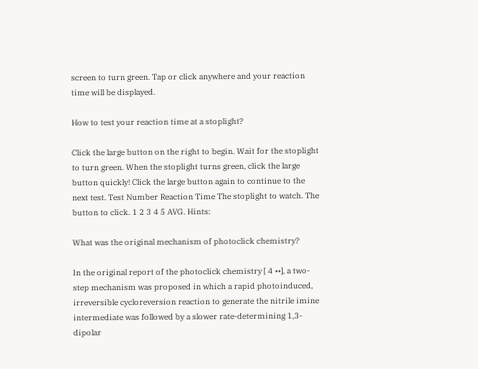screen to turn green. Tap or click anywhere and your reaction time will be displayed.

How to test your reaction time at a stoplight?

Click the large button on the right to begin. Wait for the stoplight to turn green. When the stoplight turns green, click the large button quickly! Click the large button again to continue to the next test. Test Number Reaction Time The stoplight to watch. The button to click. 1 2 3 4 5 AVG. Hints:

What was the original mechanism of photoclick chemistry?

In the original report of the photoclick chemistry [ 4 ••], a two-step mechanism was proposed in which a rapid photoinduced, irreversible cycloreversion reaction to generate the nitrile imine intermediate was followed by a slower rate-determining 1,3-dipolar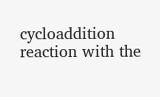cycloaddition reaction with the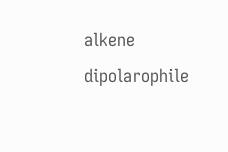alkene dipolarophile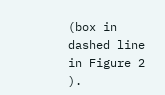(box in dashed line in Figure 2 ).